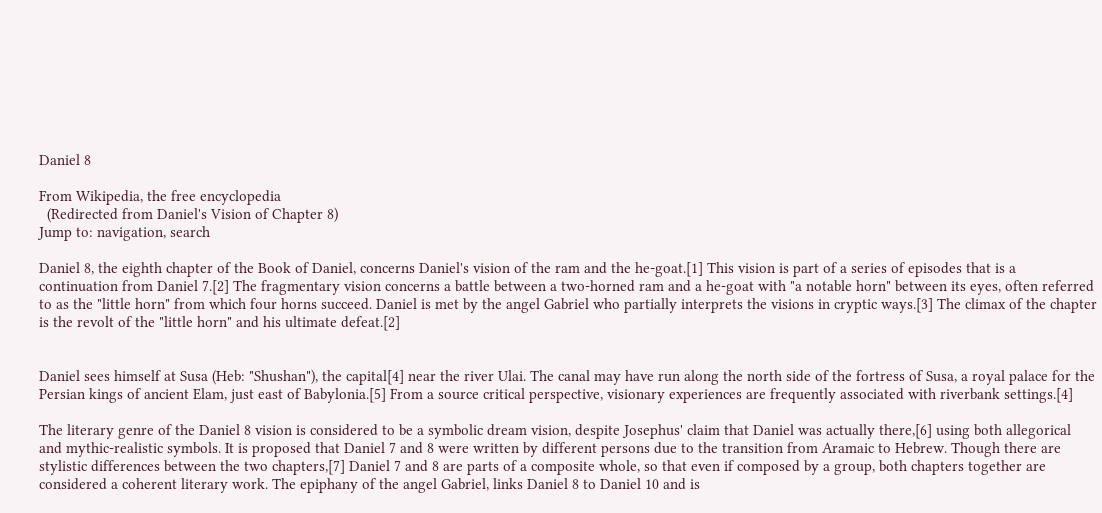Daniel 8

From Wikipedia, the free encyclopedia
  (Redirected from Daniel's Vision of Chapter 8)
Jump to: navigation, search

Daniel 8, the eighth chapter of the Book of Daniel, concerns Daniel's vision of the ram and the he-goat.[1] This vision is part of a series of episodes that is a continuation from Daniel 7.[2] The fragmentary vision concerns a battle between a two-horned ram and a he-goat with "a notable horn" between its eyes, often referred to as the "little horn" from which four horns succeed. Daniel is met by the angel Gabriel who partially interprets the visions in cryptic ways.[3] The climax of the chapter is the revolt of the "little horn" and his ultimate defeat.[2]


Daniel sees himself at Susa (Heb: "Shushan"), the capital[4] near the river Ulai. The canal may have run along the north side of the fortress of Susa, a royal palace for the Persian kings of ancient Elam, just east of Babylonia.[5] From a source critical perspective, visionary experiences are frequently associated with riverbank settings.[4]

The literary genre of the Daniel 8 vision is considered to be a symbolic dream vision, despite Josephus' claim that Daniel was actually there,[6] using both allegorical and mythic-realistic symbols. It is proposed that Daniel 7 and 8 were written by different persons due to the transition from Aramaic to Hebrew. Though there are stylistic differences between the two chapters,[7] Daniel 7 and 8 are parts of a composite whole, so that even if composed by a group, both chapters together are considered a coherent literary work. The epiphany of the angel Gabriel, links Daniel 8 to Daniel 10 and is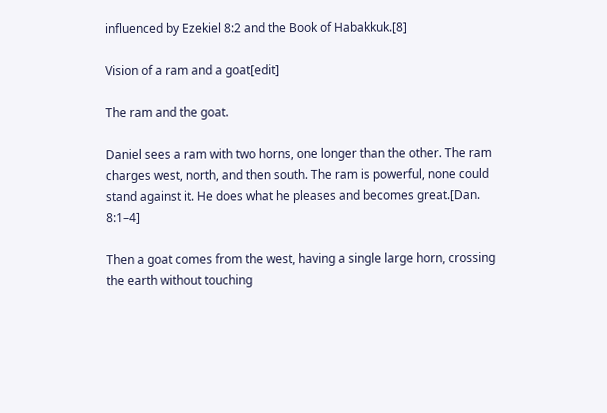influenced by Ezekiel 8:2 and the Book of Habakkuk.[8]

Vision of a ram and a goat[edit]

The ram and the goat.

Daniel sees a ram with two horns, one longer than the other. The ram charges west, north, and then south. The ram is powerful, none could stand against it. He does what he pleases and becomes great.[Dan. 8:1–4]

Then a goat comes from the west, having a single large horn, crossing the earth without touching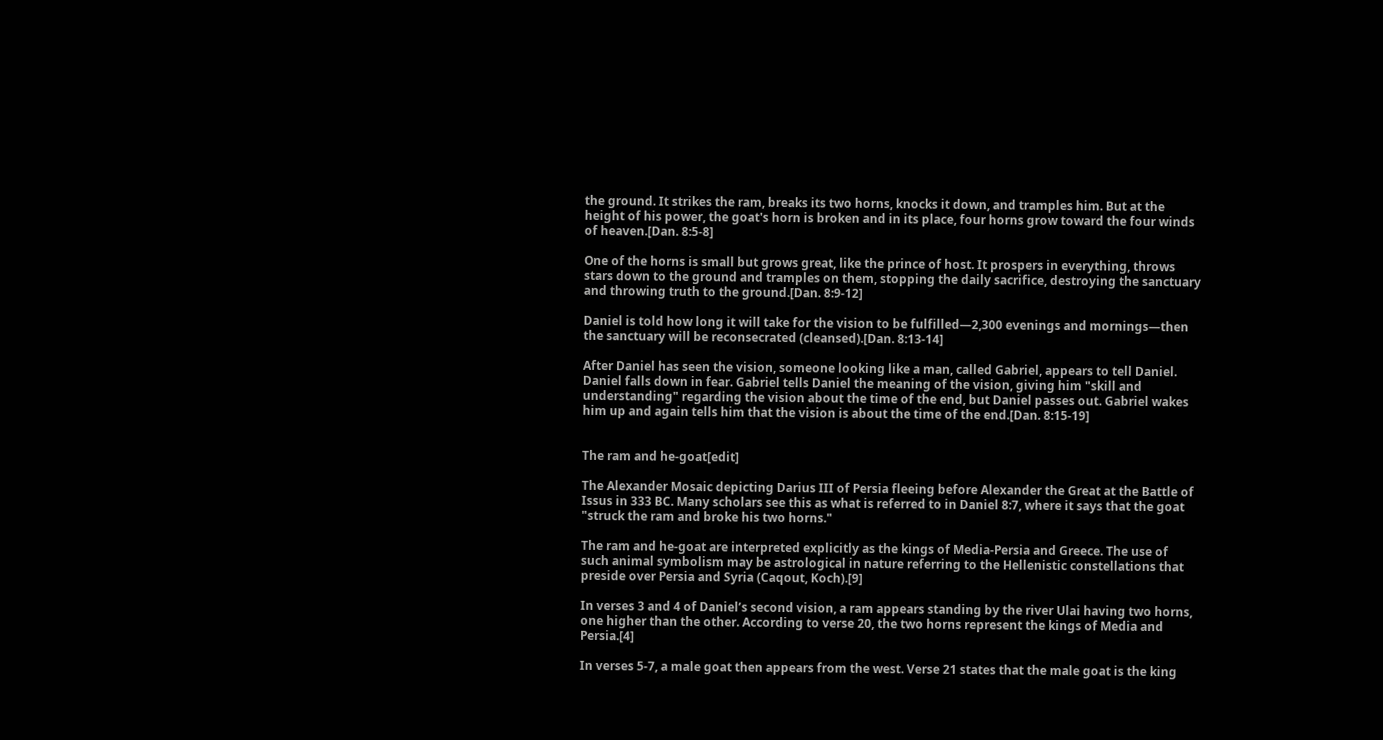the ground. It strikes the ram, breaks its two horns, knocks it down, and tramples him. But at the height of his power, the goat's horn is broken and in its place, four horns grow toward the four winds of heaven.[Dan. 8:5-8]

One of the horns is small but grows great, like the prince of host. It prospers in everything, throws stars down to the ground and tramples on them, stopping the daily sacrifice, destroying the sanctuary and throwing truth to the ground.[Dan. 8:9-12]

Daniel is told how long it will take for the vision to be fulfilled—2,300 evenings and mornings—then the sanctuary will be reconsecrated (cleansed).[Dan. 8:13-14]

After Daniel has seen the vision, someone looking like a man, called Gabriel, appears to tell Daniel. Daniel falls down in fear. Gabriel tells Daniel the meaning of the vision, giving him "skill and understanding" regarding the vision about the time of the end, but Daniel passes out. Gabriel wakes him up and again tells him that the vision is about the time of the end.[Dan. 8:15-19]


The ram and he-goat[edit]

The Alexander Mosaic depicting Darius III of Persia fleeing before Alexander the Great at the Battle of Issus in 333 BC. Many scholars see this as what is referred to in Daniel 8:7, where it says that the goat "struck the ram and broke his two horns."

The ram and he-goat are interpreted explicitly as the kings of Media-Persia and Greece. The use of such animal symbolism may be astrological in nature referring to the Hellenistic constellations that preside over Persia and Syria (Caqout, Koch).[9]

In verses 3 and 4 of Daniel’s second vision, a ram appears standing by the river Ulai having two horns, one higher than the other. According to verse 20, the two horns represent the kings of Media and Persia.[4]

In verses 5-7, a male goat then appears from the west. Verse 21 states that the male goat is the king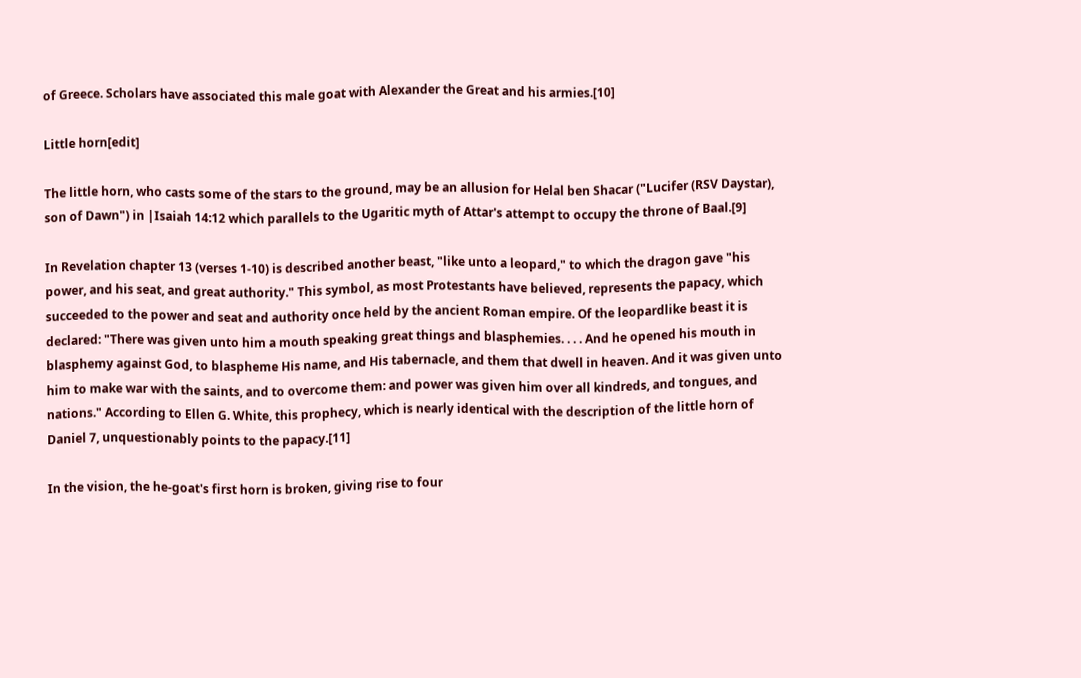of Greece. Scholars have associated this male goat with Alexander the Great and his armies.[10]

Little horn[edit]

The little horn, who casts some of the stars to the ground, may be an allusion for Helal ben Shacar ("Lucifer (RSV Daystar), son of Dawn") in |Isaiah 14:12 which parallels to the Ugaritic myth of Attar's attempt to occupy the throne of Baal.[9]

In Revelation chapter 13 (verses 1-10) is described another beast, "like unto a leopard," to which the dragon gave "his power, and his seat, and great authority." This symbol, as most Protestants have believed, represents the papacy, which succeeded to the power and seat and authority once held by the ancient Roman empire. Of the leopardlike beast it is declared: "There was given unto him a mouth speaking great things and blasphemies. . . . And he opened his mouth in blasphemy against God, to blaspheme His name, and His tabernacle, and them that dwell in heaven. And it was given unto him to make war with the saints, and to overcome them: and power was given him over all kindreds, and tongues, and nations." According to Ellen G. White, this prophecy, which is nearly identical with the description of the little horn of Daniel 7, unquestionably points to the papacy.[11]

In the vision, the he-goat's first horn is broken, giving rise to four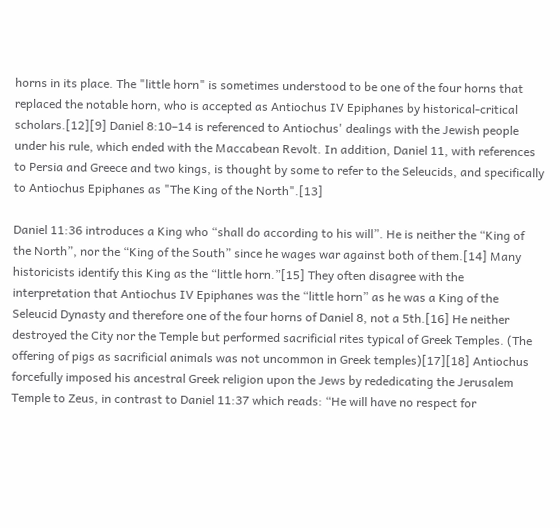horns in its place. The "little horn" is sometimes understood to be one of the four horns that replaced the notable horn, who is accepted as Antiochus IV Epiphanes by historical-critical scholars.[12][9] Daniel 8:10–14 is referenced to Antiochus' dealings with the Jewish people under his rule, which ended with the Maccabean Revolt. In addition, Daniel 11, with references to Persia and Greece and two kings, is thought by some to refer to the Seleucids, and specifically to Antiochus Epiphanes as "The King of the North".[13]

Daniel 11:36 introduces a King who “shall do according to his will”. He is neither the “King of the North”, nor the “King of the South” since he wages war against both of them.[14] Many historicists identify this King as the “little horn.”[15] They often disagree with the interpretation that Antiochus IV Epiphanes was the “little horn” as he was a King of the Seleucid Dynasty and therefore one of the four horns of Daniel 8, not a 5th.[16] He neither destroyed the City nor the Temple but performed sacrificial rites typical of Greek Temples. (The offering of pigs as sacrificial animals was not uncommon in Greek temples)[17][18] Antiochus forcefully imposed his ancestral Greek religion upon the Jews by rededicating the Jerusalem Temple to Zeus, in contrast to Daniel 11:37 which reads: “He will have no respect for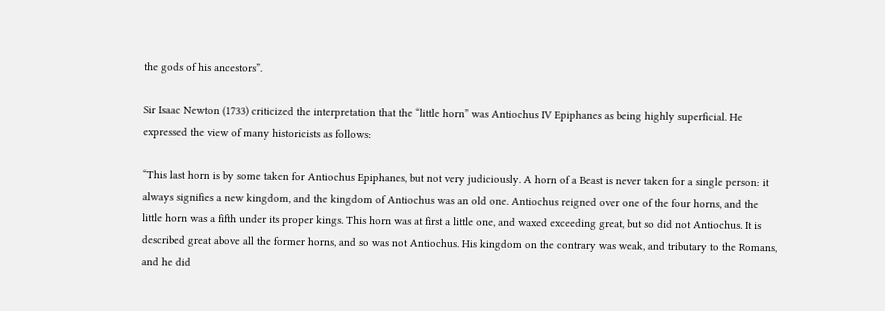the gods of his ancestors”.

Sir Isaac Newton (1733) criticized the interpretation that the “little horn” was Antiochus IV Epiphanes as being highly superficial. He expressed the view of many historicists as follows:

“This last horn is by some taken for Antiochus Epiphanes, but not very judiciously. A horn of a Beast is never taken for a single person: it always signifies a new kingdom, and the kingdom of Antiochus was an old one. Antiochus reigned over one of the four horns, and the little horn was a fifth under its proper kings. This horn was at first a little one, and waxed exceeding great, but so did not Antiochus. It is described great above all the former horns, and so was not Antiochus. His kingdom on the contrary was weak, and tributary to the Romans, and he did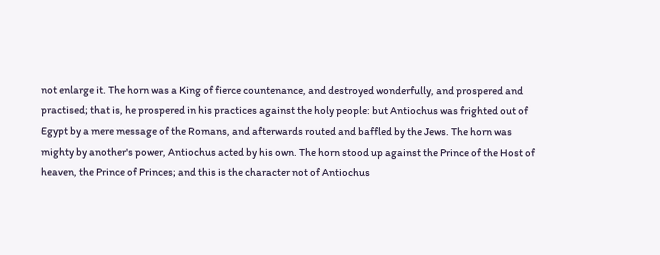not enlarge it. The horn was a King of fierce countenance, and destroyed wonderfully, and prospered and practised; that is, he prospered in his practices against the holy people: but Antiochus was frighted out of Egypt by a mere message of the Romans, and afterwards routed and baffled by the Jews. The horn was mighty by another's power, Antiochus acted by his own. The horn stood up against the Prince of the Host of heaven, the Prince of Princes; and this is the character not of Antiochus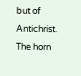but of Antichrist. The horn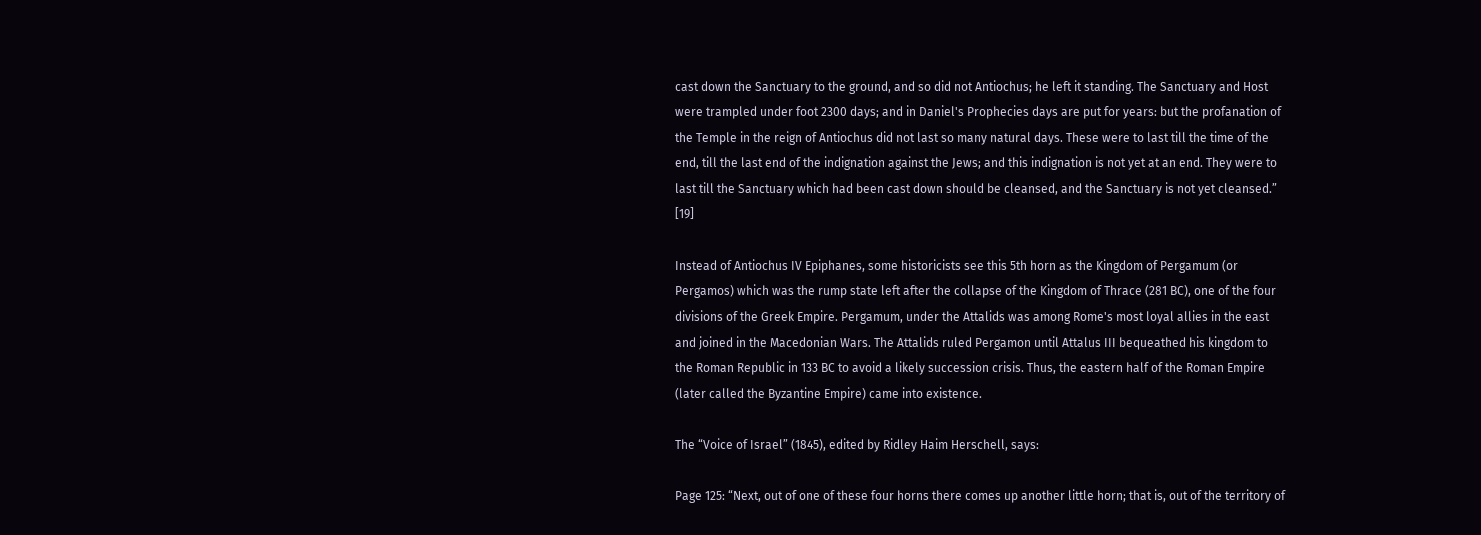cast down the Sanctuary to the ground, and so did not Antiochus; he left it standing. The Sanctuary and Host were trampled under foot 2300 days; and in Daniel's Prophecies days are put for years: but the profanation of the Temple in the reign of Antiochus did not last so many natural days. These were to last till the time of the end, till the last end of the indignation against the Jews; and this indignation is not yet at an end. They were to last till the Sanctuary which had been cast down should be cleansed, and the Sanctuary is not yet cleansed.” [19]

Instead of Antiochus IV Epiphanes, some historicists see this 5th horn as the Kingdom of Pergamum (or Pergamos) which was the rump state left after the collapse of the Kingdom of Thrace (281 BC), one of the four divisions of the Greek Empire. Pergamum, under the Attalids was among Rome's most loyal allies in the east and joined in the Macedonian Wars. The Attalids ruled Pergamon until Attalus III bequeathed his kingdom to the Roman Republic in 133 BC to avoid a likely succession crisis. Thus, the eastern half of the Roman Empire (later called the Byzantine Empire) came into existence.

The “Voice of Israel” (1845), edited by Ridley Haim Herschell, says:

Page 125: “Next, out of one of these four horns there comes up another little horn; that is, out of the territory of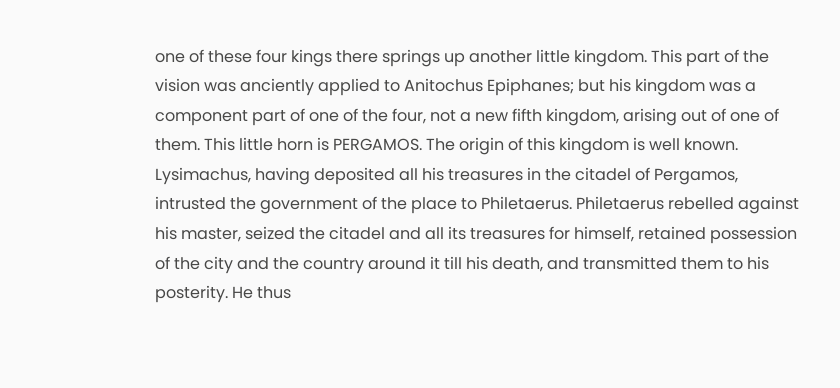one of these four kings there springs up another little kingdom. This part of the vision was anciently applied to Anitochus Epiphanes; but his kingdom was a component part of one of the four, not a new fifth kingdom, arising out of one of them. This little horn is PERGAMOS. The origin of this kingdom is well known. Lysimachus, having deposited all his treasures in the citadel of Pergamos, intrusted the government of the place to Philetaerus. Philetaerus rebelled against his master, seized the citadel and all its treasures for himself, retained possession of the city and the country around it till his death, and transmitted them to his posterity. He thus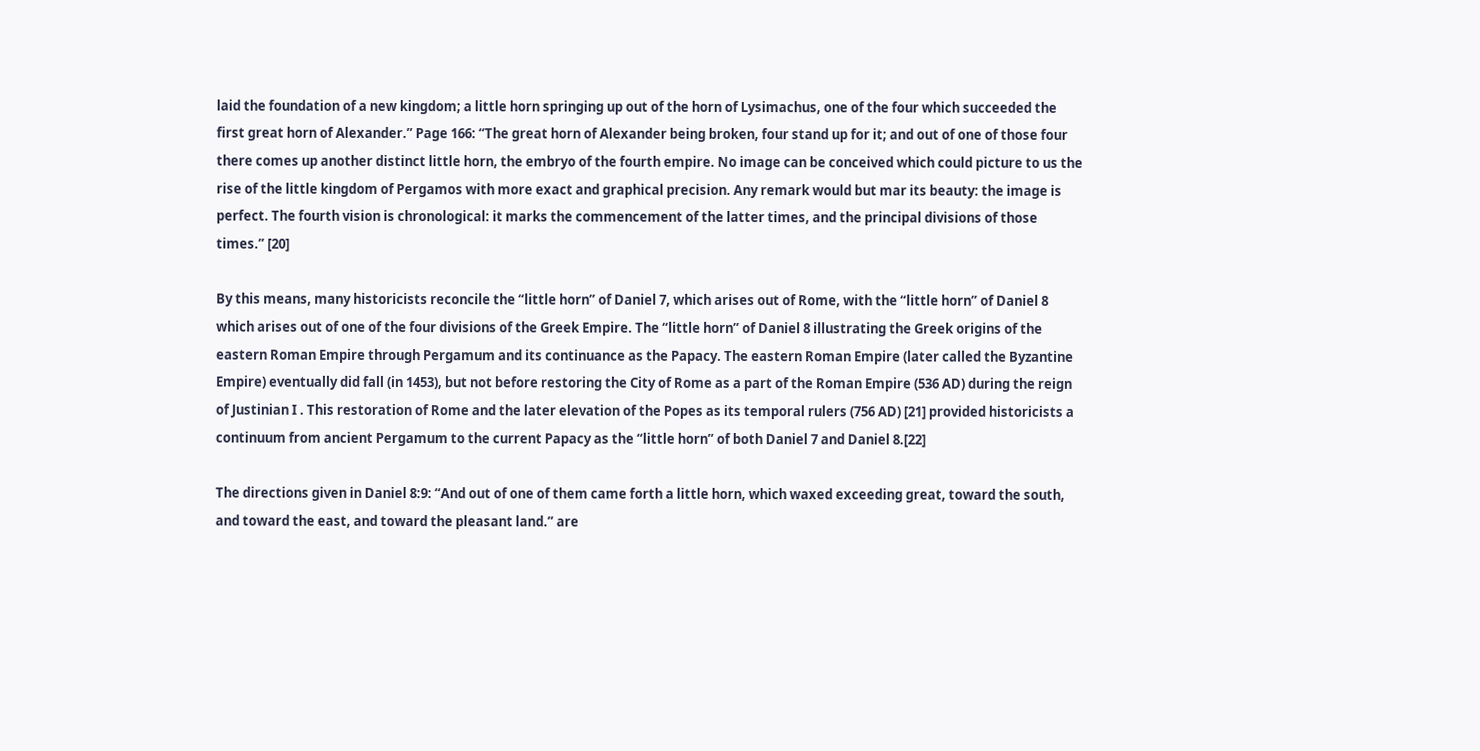laid the foundation of a new kingdom; a little horn springing up out of the horn of Lysimachus, one of the four which succeeded the first great horn of Alexander.” Page 166: “The great horn of Alexander being broken, four stand up for it; and out of one of those four there comes up another distinct little horn, the embryo of the fourth empire. No image can be conceived which could picture to us the rise of the little kingdom of Pergamos with more exact and graphical precision. Any remark would but mar its beauty: the image is perfect. The fourth vision is chronological: it marks the commencement of the latter times, and the principal divisions of those times.” [20]

By this means, many historicists reconcile the “little horn” of Daniel 7, which arises out of Rome, with the “little horn” of Daniel 8 which arises out of one of the four divisions of the Greek Empire. The “little horn” of Daniel 8 illustrating the Greek origins of the eastern Roman Empire through Pergamum and its continuance as the Papacy. The eastern Roman Empire (later called the Byzantine Empire) eventually did fall (in 1453), but not before restoring the City of Rome as a part of the Roman Empire (536 AD) during the reign of Justinian I . This restoration of Rome and the later elevation of the Popes as its temporal rulers (756 AD) [21] provided historicists a continuum from ancient Pergamum to the current Papacy as the “little horn” of both Daniel 7 and Daniel 8.[22]

The directions given in Daniel 8:9: “And out of one of them came forth a little horn, which waxed exceeding great, toward the south, and toward the east, and toward the pleasant land.” are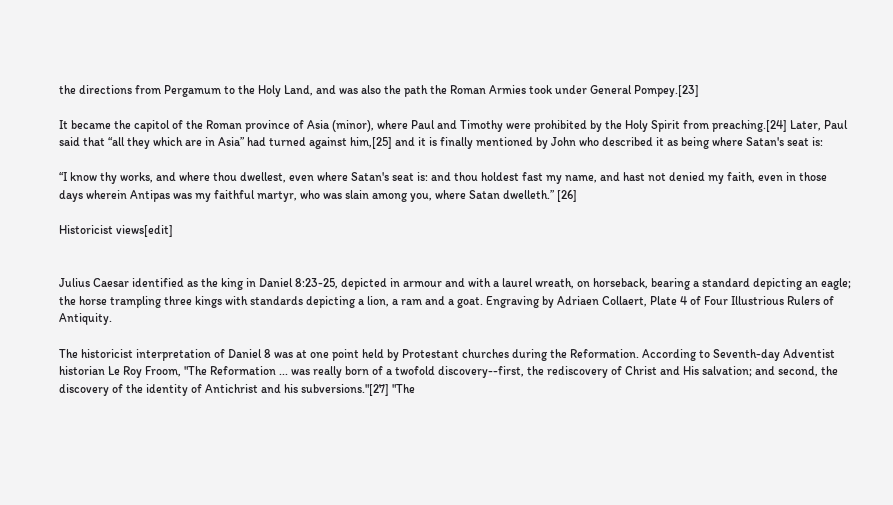the directions from Pergamum to the Holy Land, and was also the path the Roman Armies took under General Pompey.[23]

It became the capitol of the Roman province of Asia (minor), where Paul and Timothy were prohibited by the Holy Spirit from preaching.[24] Later, Paul said that “all they which are in Asia” had turned against him,[25] and it is finally mentioned by John who described it as being where Satan's seat is:

“I know thy works, and where thou dwellest, even where Satan's seat is: and thou holdest fast my name, and hast not denied my faith, even in those days wherein Antipas was my faithful martyr, who was slain among you, where Satan dwelleth.” [26]

Historicist views[edit]


Julius Caesar identified as the king in Daniel 8:23-25, depicted in armour and with a laurel wreath, on horseback, bearing a standard depicting an eagle; the horse trampling three kings with standards depicting a lion, a ram and a goat. Engraving by Adriaen Collaert, Plate 4 of Four Illustrious Rulers of Antiquity.

The historicist interpretation of Daniel 8 was at one point held by Protestant churches during the Reformation. According to Seventh-day Adventist historian Le Roy Froom, "The Reformation ... was really born of a twofold discovery--first, the rediscovery of Christ and His salvation; and second, the discovery of the identity of Antichrist and his subversions."[27] "The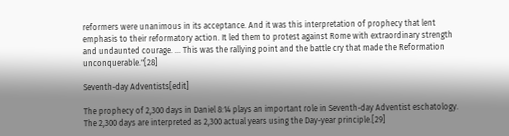reformers were unanimous in its acceptance. And it was this interpretation of prophecy that lent emphasis to their reformatory action. It led them to protest against Rome with extraordinary strength and undaunted courage. ... This was the rallying point and the battle cry that made the Reformation unconquerable."[28]

Seventh-day Adventists[edit]

The prophecy of 2,300 days in Daniel 8:14 plays an important role in Seventh-day Adventist eschatology. The 2,300 days are interpreted as 2,300 actual years using the Day-year principle.[29]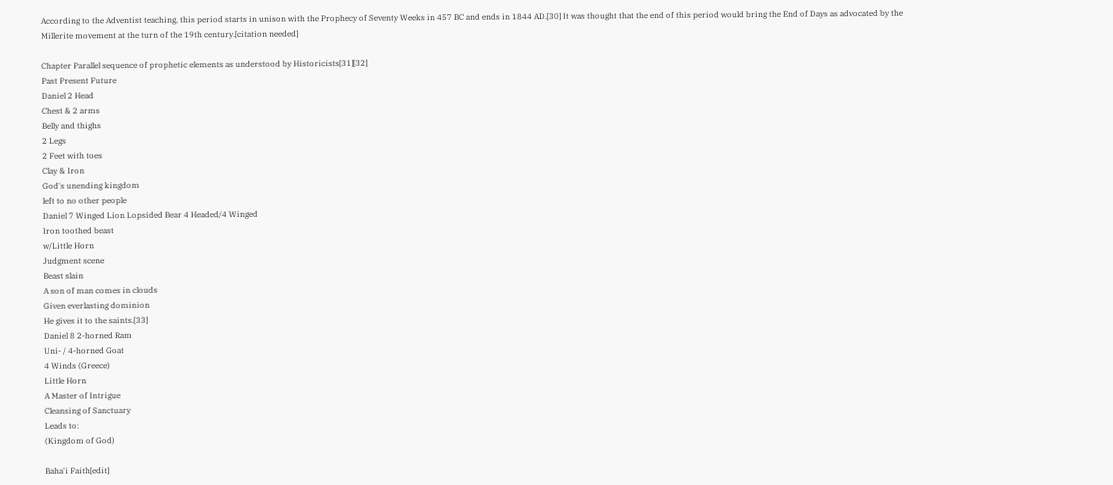According to the Adventist teaching, this period starts in unison with the Prophecy of Seventy Weeks in 457 BC and ends in 1844 AD.[30] It was thought that the end of this period would bring the End of Days as advocated by the Millerite movement at the turn of the 19th century.[citation needed]

Chapter Parallel sequence of prophetic elements as understood by Historicists[31][32]
Past Present Future
Daniel 2 Head
Chest & 2 arms
Belly and thighs
2 Legs
2 Feet with toes
Clay & Iron
God's unending kingdom
left to no other people
Daniel 7 Winged Lion Lopsided Bear 4 Headed/4 Winged
Iron toothed beast
w/Little Horn
Judgment scene
Beast slain
A son of man comes in clouds
Given everlasting dominion
He gives it to the saints.[33]
Daniel 8 2-horned Ram
Uni- / 4-horned Goat
4 Winds (Greece)
Little Horn
A Master of Intrigue
Cleansing of Sanctuary
Leads to:
(Kingdom of God)

Baha'i Faith[edit]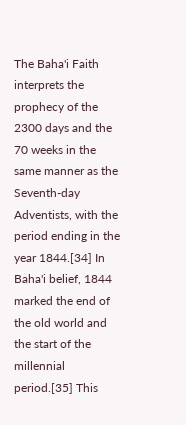The Baha'i Faith interprets the prophecy of the 2300 days and the 70 weeks in the same manner as the Seventh-day Adventists, with the period ending in the year 1844.[34] In Baha'i belief, 1844 marked the end of the old world and the start of the millennial period.[35] This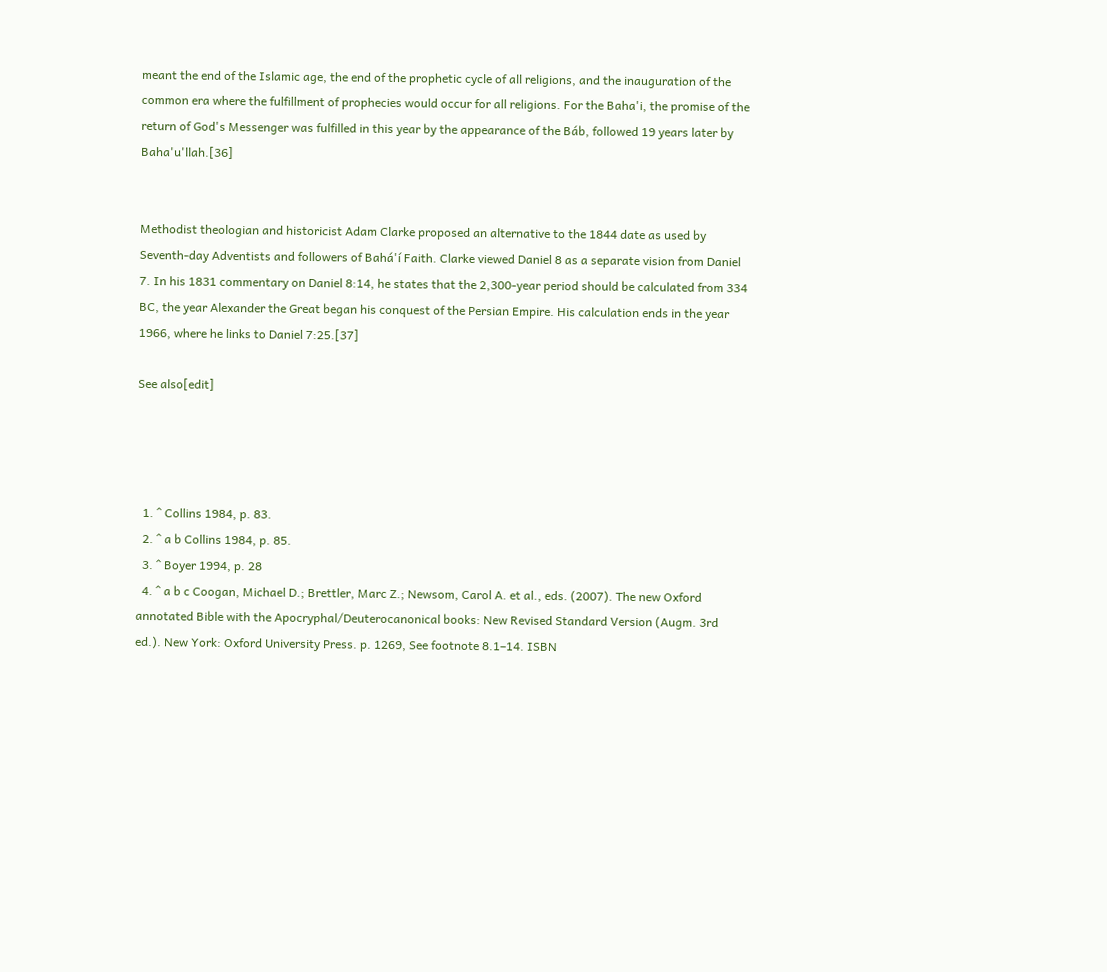meant the end of the Islamic age, the end of the prophetic cycle of all religions, and the inauguration of the common era where the fulfillment of prophecies would occur for all religions. For the Baha'i, the promise of the return of God's Messenger was fulfilled in this year by the appearance of the Báb, followed 19 years later by Baha'u'llah.[36]


Methodist theologian and historicist Adam Clarke proposed an alternative to the 1844 date as used by Seventh-day Adventists and followers of Bahá'í Faith. Clarke viewed Daniel 8 as a separate vision from Daniel 7. In his 1831 commentary on Daniel 8:14, he states that the 2,300-year period should be calculated from 334 BC, the year Alexander the Great began his conquest of the Persian Empire. His calculation ends in the year 1966, where he links to Daniel 7:25.[37]

See also[edit]




  1. ^ Collins 1984, p. 83.
  2. ^ a b Collins 1984, p. 85.
  3. ^ Boyer 1994, p. 28
  4. ^ a b c Coogan, Michael D.; Brettler, Marc Z.; Newsom, Carol A. et al., eds. (2007). The new Oxford annotated Bible with the Apocryphal/Deuterocanonical books: New Revised Standard Version (Augm. 3rd ed.). New York: Oxford University Press. p. 1269, See footnote 8.1–14. ISBN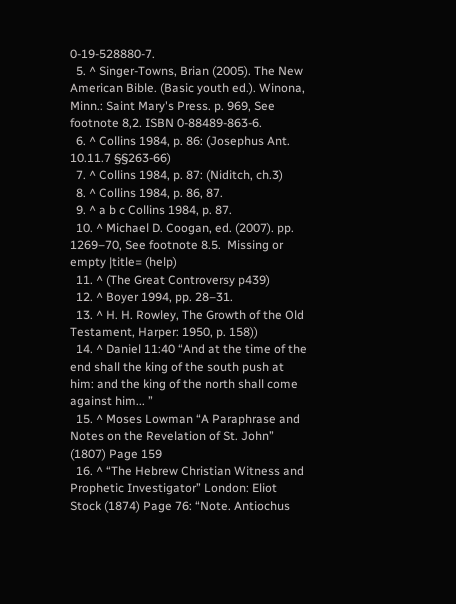0-19-528880-7.
  5. ^ Singer-Towns, Brian (2005). The New American Bible. (Basic youth ed.). Winona, Minn.: Saint Mary's Press. p. 969, See footnote 8,2. ISBN 0-88489-863-6.
  6. ^ Collins 1984, p. 86: (Josephus Ant. 10.11.7 §§263-66)
  7. ^ Collins 1984, p. 87: (Niditch, ch.3)
  8. ^ Collins 1984, p. 86, 87.
  9. ^ a b c Collins 1984, p. 87.
  10. ^ Michael D. Coogan, ed. (2007). pp. 1269–70, See footnote 8.5.  Missing or empty |title= (help)
  11. ^ (The Great Controversy p439)
  12. ^ Boyer 1994, pp. 28–31.
  13. ^ H. H. Rowley, The Growth of the Old Testament, Harper: 1950, p. 158))
  14. ^ Daniel 11:40 “And at the time of the end shall the king of the south push at him: and the king of the north shall come against him... ”
  15. ^ Moses Lowman “A Paraphrase and Notes on the Revelation of St. John” (1807) Page 159
  16. ^ “The Hebrew Christian Witness and Prophetic Investigator” London: Eliot Stock (1874) Page 76: “Note. Antiochus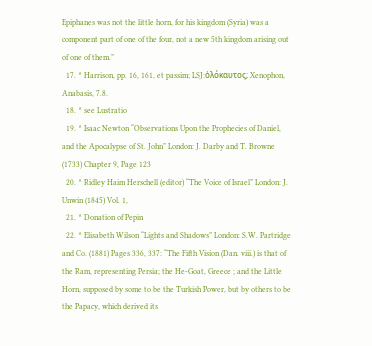Epiphanes was not the little horn, for his kingdom (Syria) was a component part of one of the four, not a new 5th kingdom arising out of one of them.”
  17. ^ Harrison, pp. 16, 161, et passim; LSJ:ὁλόκαυτος; Xenophon, Anabasis, 7.8.
  18. ^ see Lustratio
  19. ^ Isaac Newton “Observations Upon the Prophecies of Daniel, and the Apocalypse of St. John” London: J. Darby and T. Browne (1733) Chapter 9, Page 123
  20. ^ Ridley Haim Herschell (editor) “The Voice of Israel” London: J. Unwin (1845) Vol. 1,
  21. ^ Donation of Pepin
  22. ^ Elisabeth Wilson “Lights and Shadows” London: S.W. Partridge and Co. (1881) Pages 336, 337: “The Fifth Vision (Dan. viii.) is that of the Ram, representing Persia; the He-Goat, Greece ; and the Little Horn, supposed by some to be the Turkish Power, but by others to be the Papacy, which derived its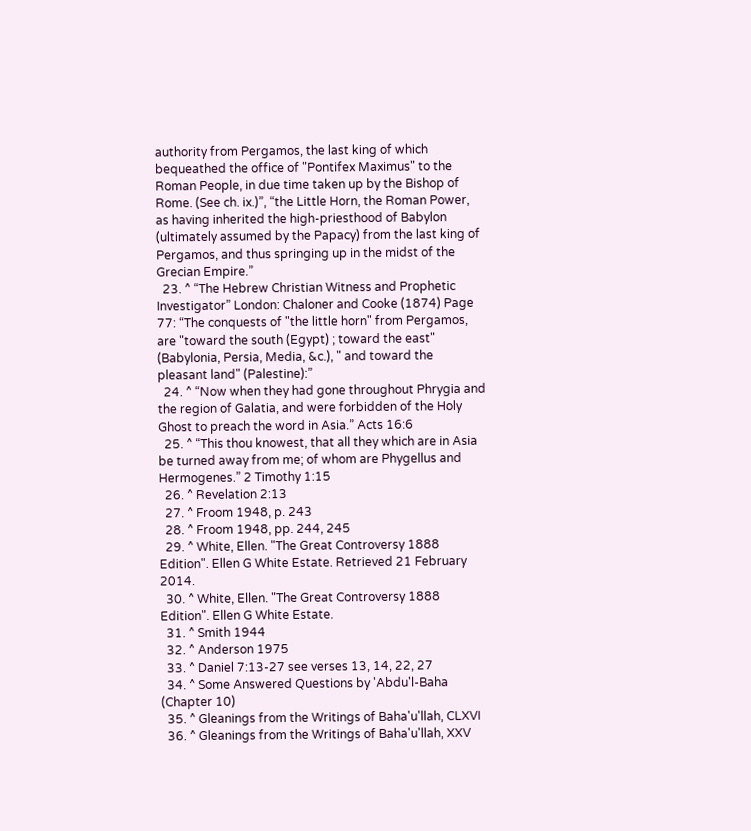authority from Pergamos, the last king of which bequeathed the office of "Pontifex Maximus" to the Roman People, in due time taken up by the Bishop of Rome. (See ch. ix.)”, “the Little Horn, the Roman Power, as having inherited the high-priesthood of Babylon (ultimately assumed by the Papacy) from the last king of Pergamos, and thus springing up in the midst of the Grecian Empire.”
  23. ^ “The Hebrew Christian Witness and Prophetic Investigator” London: Chaloner and Cooke (1874) Page 77: “The conquests of "the little horn" from Pergamos, are "toward the south (Egypt) ; toward the east" (Babylonia, Persia, Media, &c.), " and toward the pleasant land" (Palestine):”
  24. ^ “Now when they had gone throughout Phrygia and the region of Galatia, and were forbidden of the Holy Ghost to preach the word in Asia.” Acts 16:6
  25. ^ “This thou knowest, that all they which are in Asia be turned away from me; of whom are Phygellus and Hermogenes.” 2 Timothy 1:15
  26. ^ Revelation 2:13
  27. ^ Froom 1948, p. 243
  28. ^ Froom 1948, pp. 244, 245
  29. ^ White, Ellen. "The Great Controversy 1888 Edition". Ellen G White Estate. Retrieved 21 February 2014.
  30. ^ White, Ellen. "The Great Controversy 1888 Edition". Ellen G White Estate.
  31. ^ Smith 1944
  32. ^ Anderson 1975
  33. ^ Daniel 7:13-27 see verses 13, 14, 22, 27
  34. ^ Some Answered Questions by 'Abdu'l-Baha (Chapter 10)
  35. ^ Gleanings from the Writings of Baha'u'llah, CLXVI
  36. ^ Gleanings from the Writings of Baha'u'llah, XXV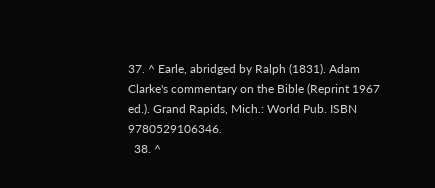37. ^ Earle, abridged by Ralph (1831). Adam Clarke's commentary on the Bible (Reprint 1967 ed.). Grand Rapids, Mich.: World Pub. ISBN 9780529106346.
  38. ^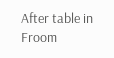After table in Froom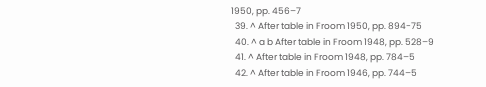1950, pp. 456–7
  39. ^ After table in Froom 1950, pp. 894-75
  40. ^ a b After table in Froom 1948, pp. 528–9
  41. ^ After table in Froom 1948, pp. 784–5
  42. ^ After table in Froom 1946, pp. 744–5